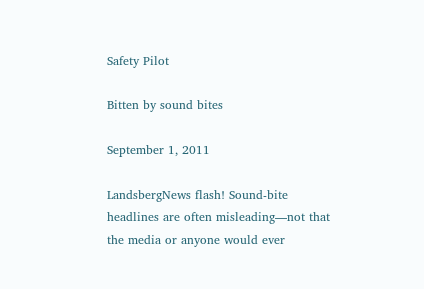Safety Pilot

Bitten by sound bites

September 1, 2011

LandsbergNews flash! Sound-bite headlines are often misleading—not that the media or anyone would ever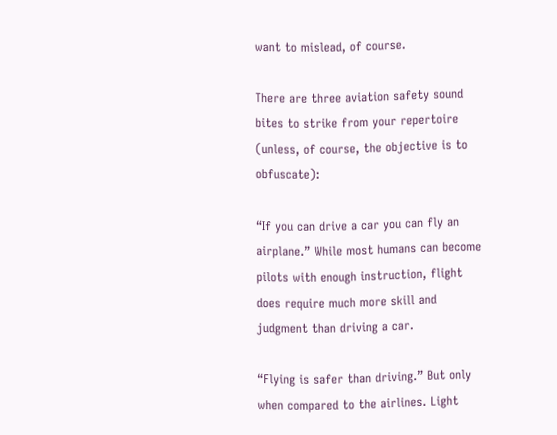want to mislead, of course.

There are three aviation safety sound bites to strike from your repertoire (unless, of course, the objective is to obfuscate):

“If you can drive a car you can fly an airplane.” While most humans can become pilots with enough instruction, flight does require much more skill and judgment than driving a car.

“Flying is safer than driving.” But only when compared to the airlines. Light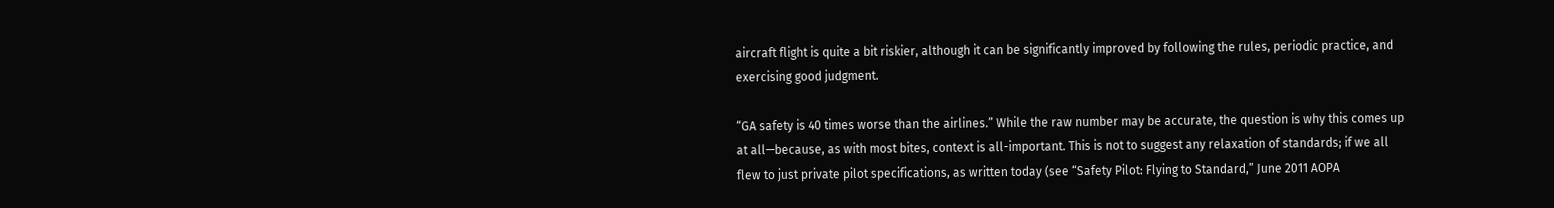aircraft flight is quite a bit riskier, although it can be significantly improved by following the rules, periodic practice, and exercising good judgment.

“GA safety is 40 times worse than the airlines.” While the raw number may be accurate, the question is why this comes up at all—because, as with most bites, context is all-important. This is not to suggest any relaxation of standards; if we all flew to just private pilot specifications, as written today (see “Safety Pilot: Flying to Standard,” June 2011 AOPA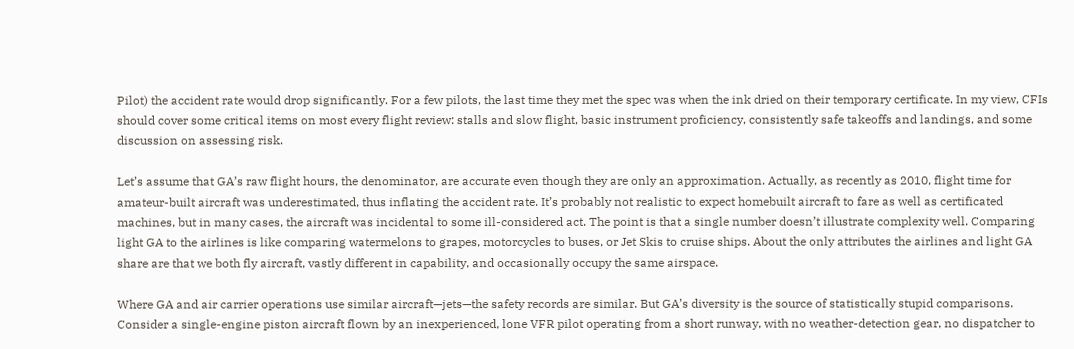Pilot) the accident rate would drop significantly. For a few pilots, the last time they met the spec was when the ink dried on their temporary certificate. In my view, CFIs should cover some critical items on most every flight review: stalls and slow flight, basic instrument proficiency, consistently safe takeoffs and landings, and some discussion on assessing risk.

Let’s assume that GA’s raw flight hours, the denominator, are accurate even though they are only an approximation. Actually, as recently as 2010, flight time for amateur-built aircraft was underestimated, thus inflating the accident rate. It’s probably not realistic to expect homebuilt aircraft to fare as well as certificated machines, but in many cases, the aircraft was incidental to some ill-considered act. The point is that a single number doesn’t illustrate complexity well. Comparing light GA to the airlines is like comparing watermelons to grapes, motorcycles to buses, or Jet Skis to cruise ships. About the only attributes the airlines and light GA share are that we both fly aircraft, vastly different in capability, and occasionally occupy the same airspace.

Where GA and air carrier operations use similar aircraft—jets—the safety records are similar. But GA’s diversity is the source of statistically stupid comparisons. Consider a single-engine piston aircraft flown by an inexperienced, lone VFR pilot operating from a short runway, with no weather-detection gear, no dispatcher to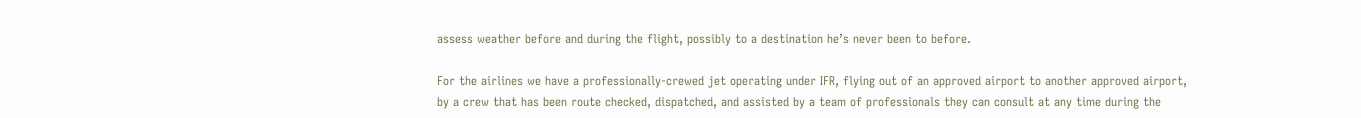assess weather before and during the flight, possibly to a destination he’s never been to before.

For the airlines we have a professionally-crewed jet operating under IFR, flying out of an approved airport to another approved airport, by a crew that has been route checked, dispatched, and assisted by a team of professionals they can consult at any time during the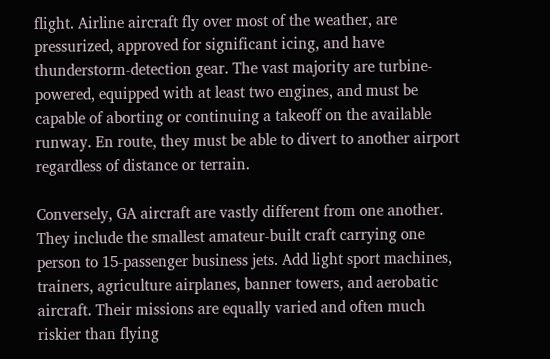flight. Airline aircraft fly over most of the weather, are pressurized, approved for significant icing, and have thunderstorm-detection gear. The vast majority are turbine-powered, equipped with at least two engines, and must be capable of aborting or continuing a takeoff on the available runway. En route, they must be able to divert to another airport regardless of distance or terrain.

Conversely, GA aircraft are vastly different from one another. They include the smallest amateur-built craft carrying one person to 15-passenger business jets. Add light sport machines, trainers, agriculture airplanes, banner towers, and aerobatic aircraft. Their missions are equally varied and often much riskier than flying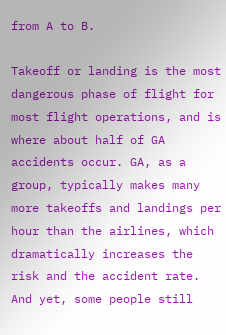from A to B.

Takeoff or landing is the most dangerous phase of flight for most flight operations, and is where about half of GA accidents occur. GA, as a group, typically makes many more takeoffs and landings per hour than the airlines, which dramatically increases the risk and the accident rate. And yet, some people still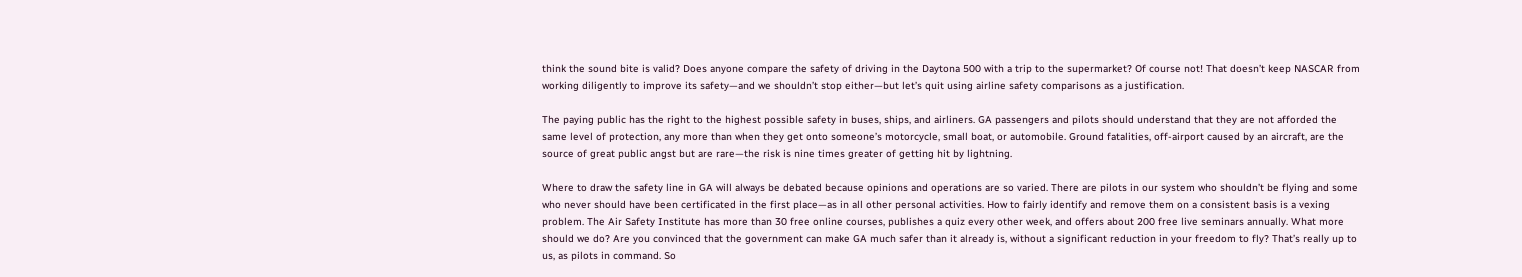think the sound bite is valid? Does anyone compare the safety of driving in the Daytona 500 with a trip to the supermarket? Of course not! That doesn’t keep NASCAR from working diligently to improve its safety—and we shouldn’t stop either—but let’s quit using airline safety comparisons as a justification.

The paying public has the right to the highest possible safety in buses, ships, and airliners. GA passengers and pilots should understand that they are not afforded the same level of protection, any more than when they get onto someone’s motorcycle, small boat, or automobile. Ground fatalities, off-airport caused by an aircraft, are the source of great public angst but are rare—the risk is nine times greater of getting hit by lightning.

Where to draw the safety line in GA will always be debated because opinions and operations are so varied. There are pilots in our system who shouldn’t be flying and some who never should have been certificated in the first place—as in all other personal activities. How to fairly identify and remove them on a consistent basis is a vexing problem. The Air Safety Institute has more than 30 free online courses, publishes a quiz every other week, and offers about 200 free live seminars annually. What more should we do? Are you convinced that the government can make GA much safer than it already is, without a significant reduction in your freedom to fly? That’s really up to us, as pilots in command. So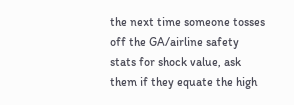the next time someone tosses off the GA/airline safety stats for shock value, ask them if they equate the high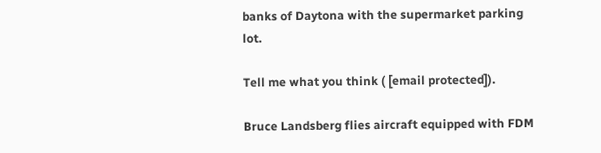banks of Daytona with the supermarket parking lot.

Tell me what you think ( [email protected]).

Bruce Landsberg flies aircraft equipped with FDM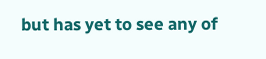but has yet to see any of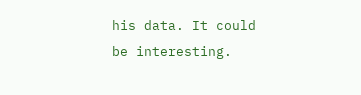his data. It could be interesting.